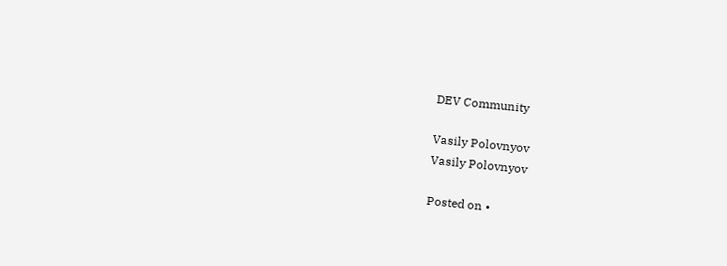DEV Community

Vasily Polovnyov
Vasily Polovnyov

Posted on •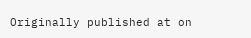Originally published at on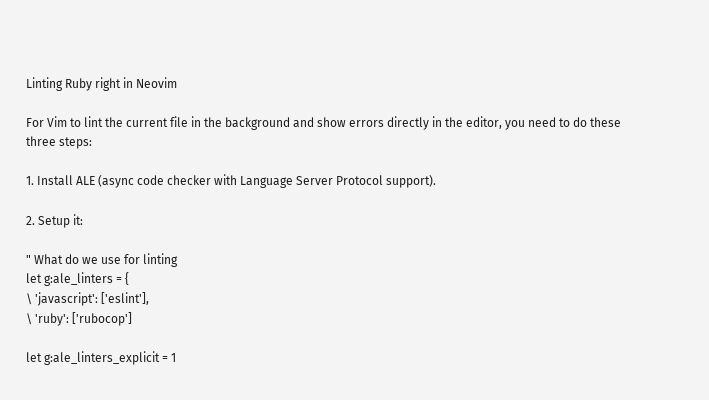Linting Ruby right in Neovim

For Vim to lint the current file in the background and show errors directly in the editor, you need to do these three steps:

1. Install ALE (async code checker with Language Server Protocol support).

2. Setup it:

" What do we use for linting
let g:ale_linters = {
\ 'javascript': ['eslint'],
\ 'ruby': ['rubocop']

let g:ale_linters_explicit = 1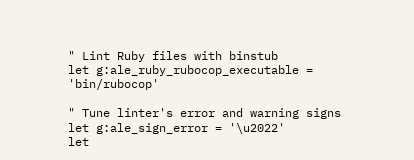" Lint Ruby files with binstub
let g:ale_ruby_rubocop_executable = 'bin/rubocop'

" Tune linter's error and warning signs
let g:ale_sign_error = '\u2022'
let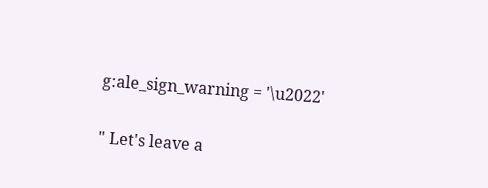g:ale_sign_warning = '\u2022'

" Let's leave a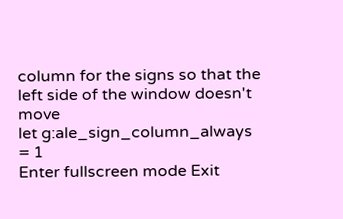column for the signs so that the left side of the window doesn't move
let g:ale_sign_column_always = 1
Enter fullscreen mode Exit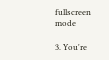fullscreen mode

3. You're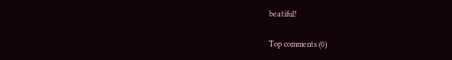beatiful!

Top comments (0)